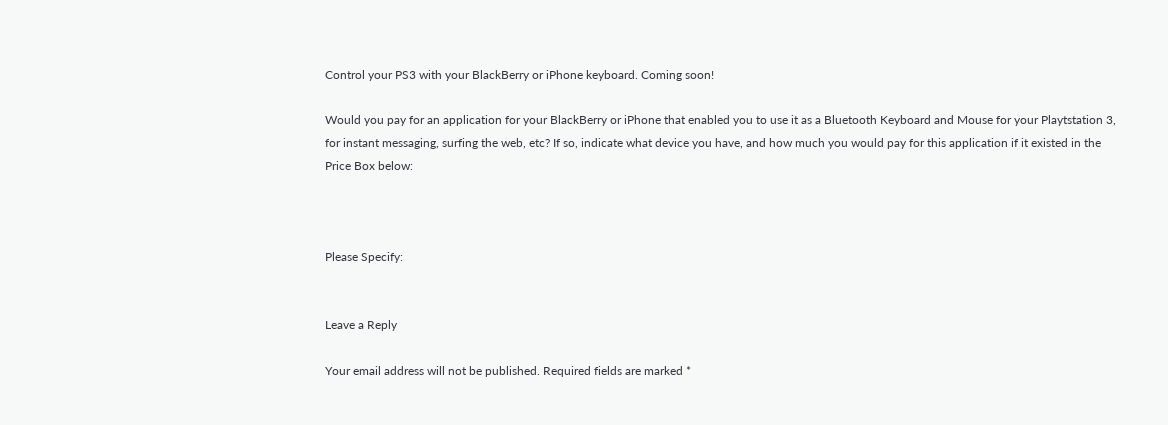Control your PS3 with your BlackBerry or iPhone keyboard. Coming soon!

Would you pay for an application for your BlackBerry or iPhone that enabled you to use it as a Bluetooth Keyboard and Mouse for your Playtstation 3, for instant messaging, surfing the web, etc? If so, indicate what device you have, and how much you would pay for this application if it existed in the Price Box below:



Please Specify:


Leave a Reply

Your email address will not be published. Required fields are marked *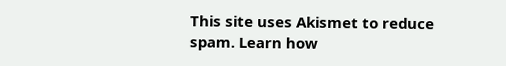This site uses Akismet to reduce spam. Learn how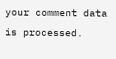your comment data is processed.